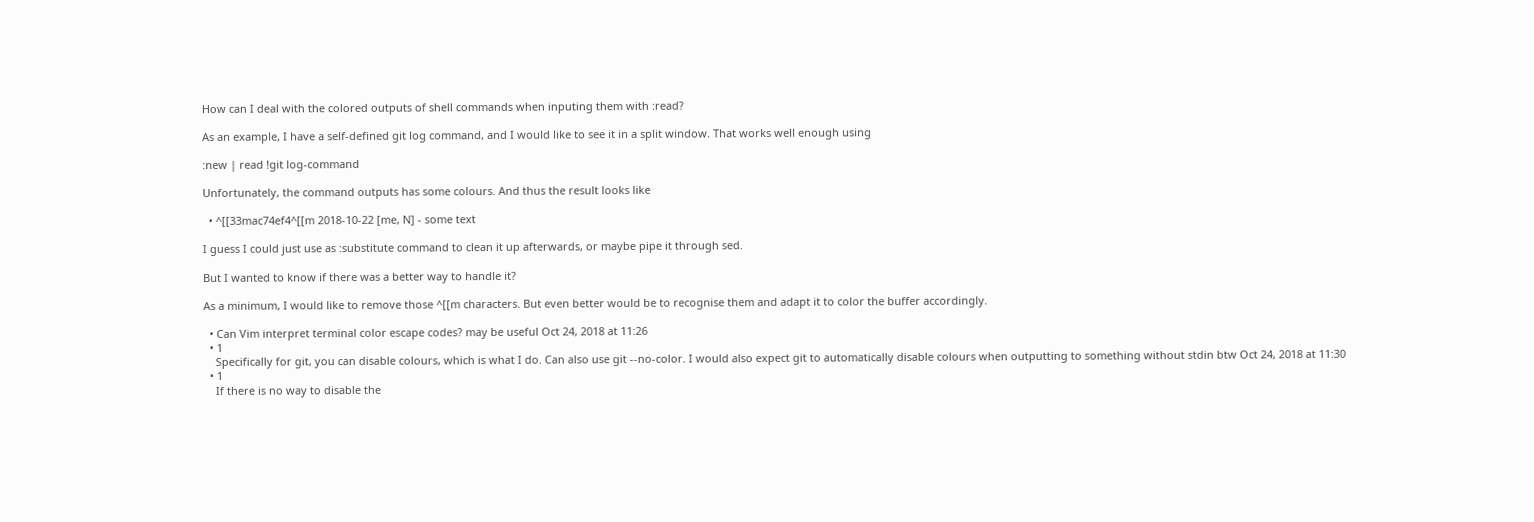How can I deal with the colored outputs of shell commands when inputing them with :read?

As an example, I have a self-defined git log command, and I would like to see it in a split window. That works well enough using

:new | read !git log-command

Unfortunately, the command outputs has some colours. And thus the result looks like

  • ^[[33mac74ef4^[[m 2018-10-22 [me, N] - some text

I guess I could just use as :substitute command to clean it up afterwards, or maybe pipe it through sed.

But I wanted to know if there was a better way to handle it?

As a minimum, I would like to remove those ^[[m characters. But even better would be to recognise them and adapt it to color the buffer accordingly.

  • Can Vim interpret terminal color escape codes? may be useful Oct 24, 2018 at 11:26
  • 1
    Specifically for git, you can disable colours, which is what I do. Can also use git --no-color. I would also expect git to automatically disable colours when outputting to something without stdin btw Oct 24, 2018 at 11:30
  • 1
    If there is no way to disable the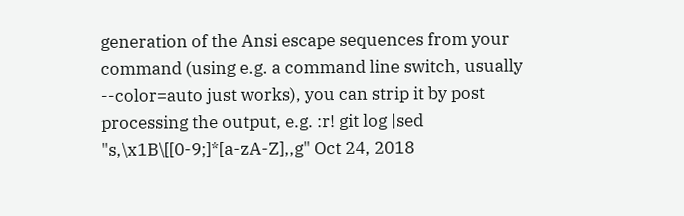generation of the Ansi escape sequences from your command (using e.g. a command line switch, usually --color=auto just works), you can strip it by post processing the output, e.g. :r! git log |sed "s,\x1B\[[0-9;]*[a-zA-Z],,g" Oct 24, 2018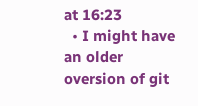at 16:23
  • I might have an older oversion of git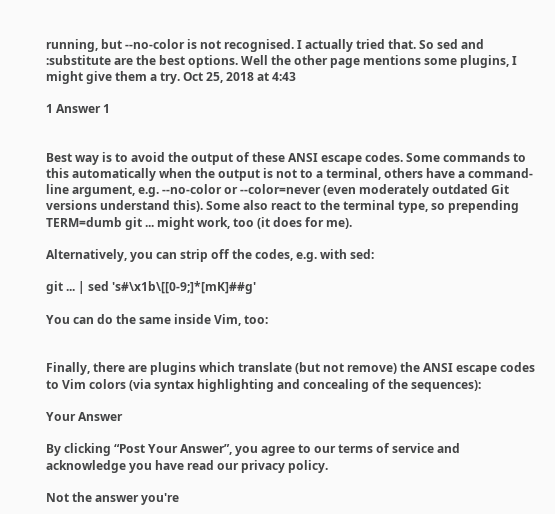running, but --no-color is not recognised. I actually tried that. So sed and :substitute are the best options. Well the other page mentions some plugins, I might give them a try. Oct 25, 2018 at 4:43

1 Answer 1


Best way is to avoid the output of these ANSI escape codes. Some commands to this automatically when the output is not to a terminal, others have a command-line argument, e.g. --no-color or --color=never (even moderately outdated Git versions understand this). Some also react to the terminal type, so prepending TERM=dumb git ... might work, too (it does for me).

Alternatively, you can strip off the codes, e.g. with sed:

git ... | sed 's#\x1b\[[0-9;]*[mK]##g'

You can do the same inside Vim, too:


Finally, there are plugins which translate (but not remove) the ANSI escape codes to Vim colors (via syntax highlighting and concealing of the sequences):

Your Answer

By clicking “Post Your Answer”, you agree to our terms of service and acknowledge you have read our privacy policy.

Not the answer you're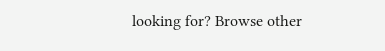looking for? Browse other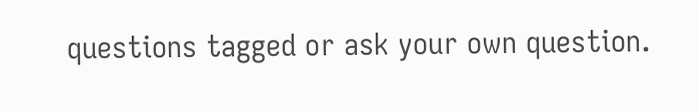questions tagged or ask your own question.